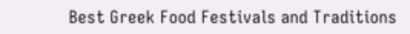Best Greek Food Festivals and Traditions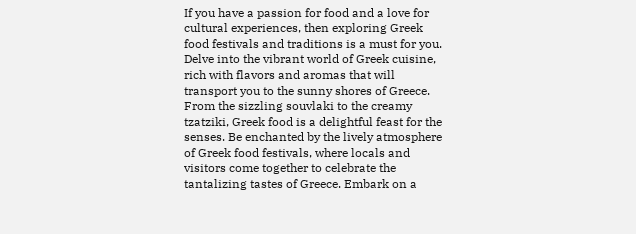If you have a passion for food and a love for cultural experiences, then exploring Greek food festivals and traditions is a must for you. Delve into the vibrant world of Greek cuisine, rich with flavors and aromas that will transport you to the sunny shores of Greece. From the sizzling souvlaki to the creamy tzatziki, Greek food is a delightful feast for the senses. Be enchanted by the lively atmosphere of Greek food festivals, where locals and visitors come together to celebrate the tantalizing tastes of Greece. Embark on a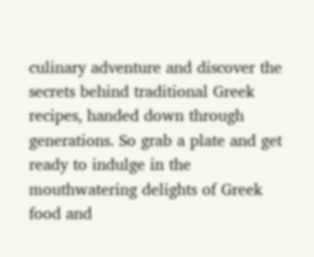culinary adventure and discover the secrets behind traditional Greek recipes, handed down through generations. So grab a plate and get ready to indulge in the mouthwatering delights of Greek food and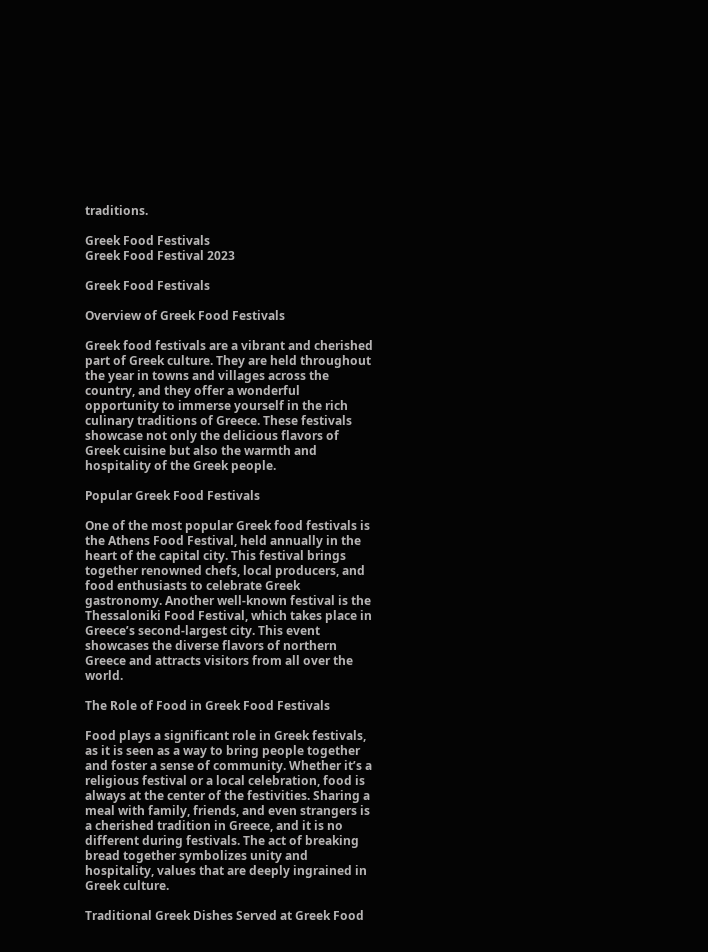traditions.

Greek Food Festivals
Greek Food Festival 2023

Greek Food Festivals

Overview of Greek Food Festivals

Greek food festivals are a vibrant and cherished part of Greek culture. They are held throughout the year in towns and villages across the country, and they offer a wonderful opportunity to immerse yourself in the rich culinary traditions of Greece. These festivals showcase not only the delicious flavors of Greek cuisine but also the warmth and hospitality of the Greek people.

Popular Greek Food Festivals

One of the most popular Greek food festivals is the Athens Food Festival, held annually in the heart of the capital city. This festival brings together renowned chefs, local producers, and food enthusiasts to celebrate Greek gastronomy. Another well-known festival is the Thessaloniki Food Festival, which takes place in Greece’s second-largest city. This event showcases the diverse flavors of northern Greece and attracts visitors from all over the world.

The Role of Food in Greek Food Festivals

Food plays a significant role in Greek festivals, as it is seen as a way to bring people together and foster a sense of community. Whether it’s a religious festival or a local celebration, food is always at the center of the festivities. Sharing a meal with family, friends, and even strangers is a cherished tradition in Greece, and it is no different during festivals. The act of breaking bread together symbolizes unity and hospitality, values that are deeply ingrained in Greek culture.

Traditional Greek Dishes Served at Greek Food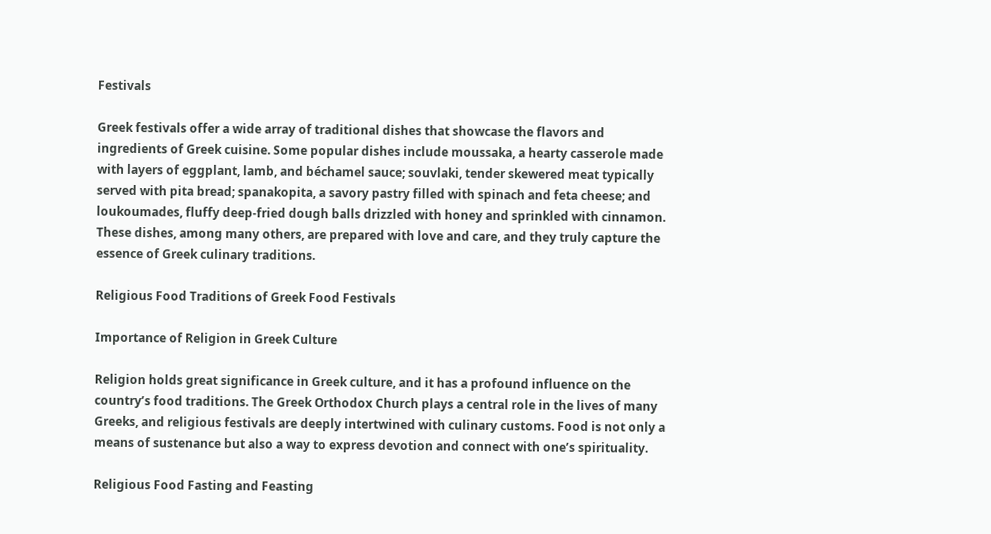Festivals

Greek festivals offer a wide array of traditional dishes that showcase the flavors and ingredients of Greek cuisine. Some popular dishes include moussaka, a hearty casserole made with layers of eggplant, lamb, and béchamel sauce; souvlaki, tender skewered meat typically served with pita bread; spanakopita, a savory pastry filled with spinach and feta cheese; and loukoumades, fluffy deep-fried dough balls drizzled with honey and sprinkled with cinnamon. These dishes, among many others, are prepared with love and care, and they truly capture the essence of Greek culinary traditions.

Religious Food Traditions of Greek Food Festivals

Importance of Religion in Greek Culture

Religion holds great significance in Greek culture, and it has a profound influence on the country’s food traditions. The Greek Orthodox Church plays a central role in the lives of many Greeks, and religious festivals are deeply intertwined with culinary customs. Food is not only a means of sustenance but also a way to express devotion and connect with one’s spirituality.

Religious Food Fasting and Feasting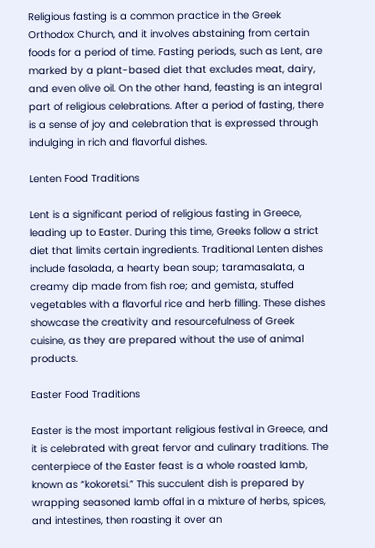Religious fasting is a common practice in the Greek Orthodox Church, and it involves abstaining from certain foods for a period of time. Fasting periods, such as Lent, are marked by a plant-based diet that excludes meat, dairy, and even olive oil. On the other hand, feasting is an integral part of religious celebrations. After a period of fasting, there is a sense of joy and celebration that is expressed through indulging in rich and flavorful dishes.

Lenten Food Traditions

Lent is a significant period of religious fasting in Greece, leading up to Easter. During this time, Greeks follow a strict diet that limits certain ingredients. Traditional Lenten dishes include fasolada, a hearty bean soup; taramasalata, a creamy dip made from fish roe; and gemista, stuffed vegetables with a flavorful rice and herb filling. These dishes showcase the creativity and resourcefulness of Greek cuisine, as they are prepared without the use of animal products.

Easter Food Traditions

Easter is the most important religious festival in Greece, and it is celebrated with great fervor and culinary traditions. The centerpiece of the Easter feast is a whole roasted lamb, known as “kokoretsi.” This succulent dish is prepared by wrapping seasoned lamb offal in a mixture of herbs, spices, and intestines, then roasting it over an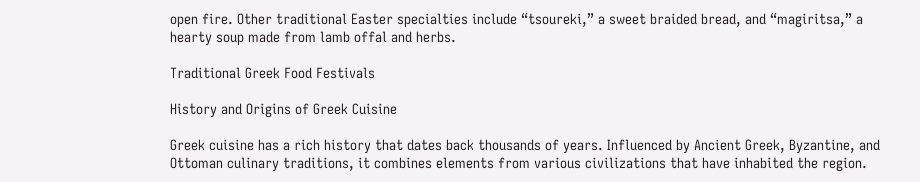open fire. Other traditional Easter specialties include “tsoureki,” a sweet braided bread, and “magiritsa,” a hearty soup made from lamb offal and herbs.

Traditional Greek Food Festivals

History and Origins of Greek Cuisine

Greek cuisine has a rich history that dates back thousands of years. Influenced by Ancient Greek, Byzantine, and Ottoman culinary traditions, it combines elements from various civilizations that have inhabited the region.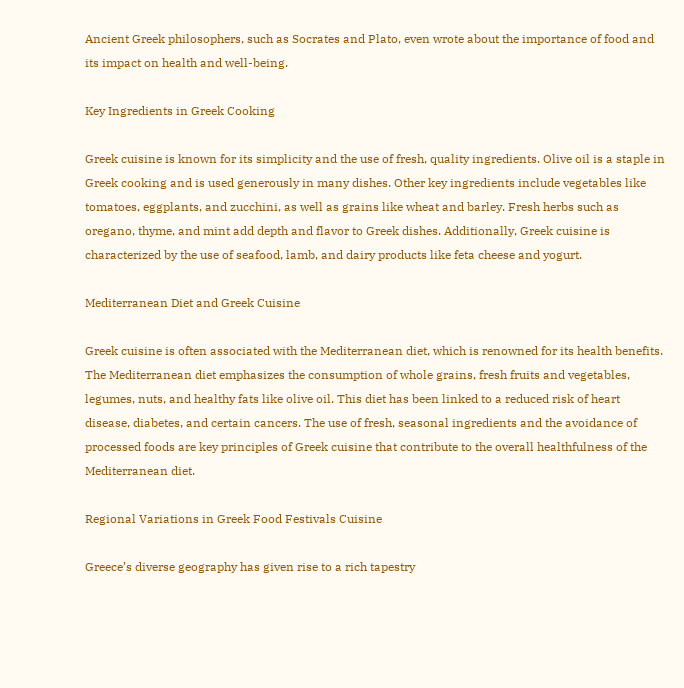Ancient Greek philosophers, such as Socrates and Plato, even wrote about the importance of food and its impact on health and well-being.

Key Ingredients in Greek Cooking

Greek cuisine is known for its simplicity and the use of fresh, quality ingredients. Olive oil is a staple in Greek cooking and is used generously in many dishes. Other key ingredients include vegetables like tomatoes, eggplants, and zucchini, as well as grains like wheat and barley. Fresh herbs such as oregano, thyme, and mint add depth and flavor to Greek dishes. Additionally, Greek cuisine is characterized by the use of seafood, lamb, and dairy products like feta cheese and yogurt.

Mediterranean Diet and Greek Cuisine

Greek cuisine is often associated with the Mediterranean diet, which is renowned for its health benefits. The Mediterranean diet emphasizes the consumption of whole grains, fresh fruits and vegetables, legumes, nuts, and healthy fats like olive oil. This diet has been linked to a reduced risk of heart disease, diabetes, and certain cancers. The use of fresh, seasonal ingredients and the avoidance of processed foods are key principles of Greek cuisine that contribute to the overall healthfulness of the Mediterranean diet.

Regional Variations in Greek Food Festivals Cuisine

Greece’s diverse geography has given rise to a rich tapestry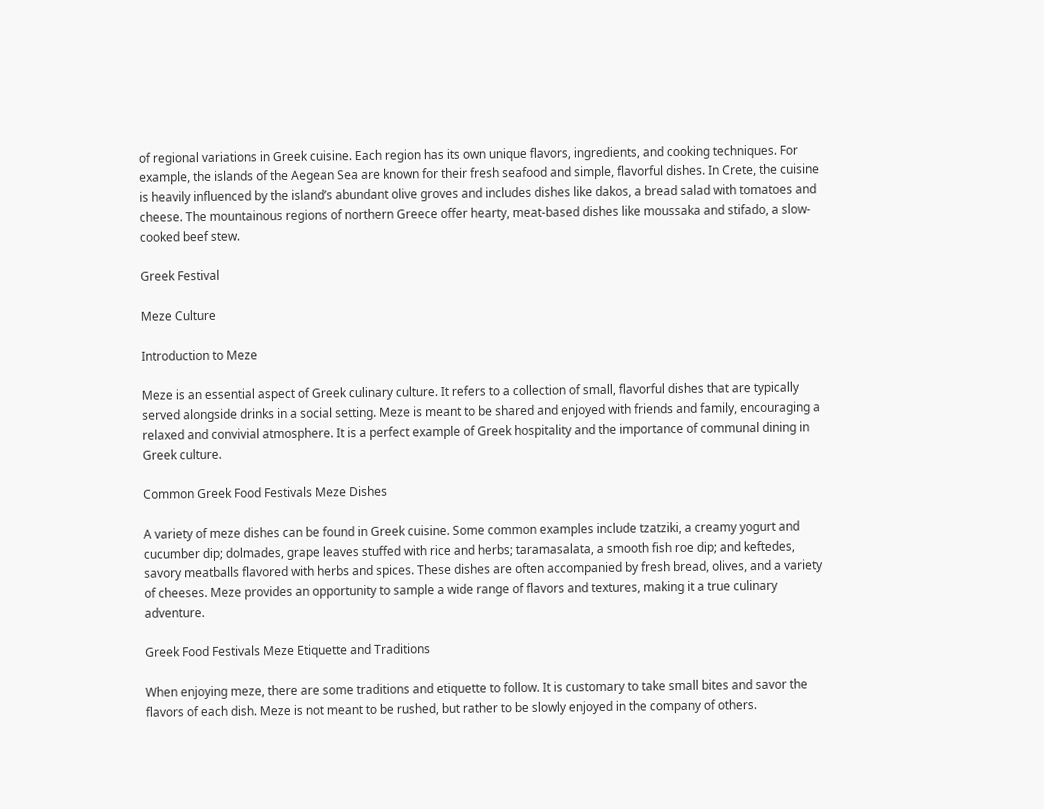of regional variations in Greek cuisine. Each region has its own unique flavors, ingredients, and cooking techniques. For example, the islands of the Aegean Sea are known for their fresh seafood and simple, flavorful dishes. In Crete, the cuisine is heavily influenced by the island’s abundant olive groves and includes dishes like dakos, a bread salad with tomatoes and cheese. The mountainous regions of northern Greece offer hearty, meat-based dishes like moussaka and stifado, a slow-cooked beef stew.

Greek Festival

Meze Culture

Introduction to Meze

Meze is an essential aspect of Greek culinary culture. It refers to a collection of small, flavorful dishes that are typically served alongside drinks in a social setting. Meze is meant to be shared and enjoyed with friends and family, encouraging a relaxed and convivial atmosphere. It is a perfect example of Greek hospitality and the importance of communal dining in Greek culture.

Common Greek Food Festivals Meze Dishes

A variety of meze dishes can be found in Greek cuisine. Some common examples include tzatziki, a creamy yogurt and cucumber dip; dolmades, grape leaves stuffed with rice and herbs; taramasalata, a smooth fish roe dip; and keftedes, savory meatballs flavored with herbs and spices. These dishes are often accompanied by fresh bread, olives, and a variety of cheeses. Meze provides an opportunity to sample a wide range of flavors and textures, making it a true culinary adventure.

Greek Food Festivals Meze Etiquette and Traditions

When enjoying meze, there are some traditions and etiquette to follow. It is customary to take small bites and savor the flavors of each dish. Meze is not meant to be rushed, but rather to be slowly enjoyed in the company of others.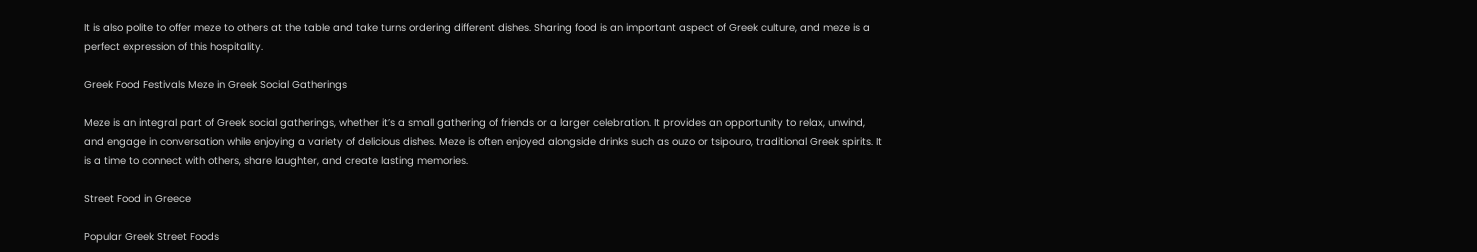It is also polite to offer meze to others at the table and take turns ordering different dishes. Sharing food is an important aspect of Greek culture, and meze is a perfect expression of this hospitality.

Greek Food Festivals Meze in Greek Social Gatherings

Meze is an integral part of Greek social gatherings, whether it’s a small gathering of friends or a larger celebration. It provides an opportunity to relax, unwind, and engage in conversation while enjoying a variety of delicious dishes. Meze is often enjoyed alongside drinks such as ouzo or tsipouro, traditional Greek spirits. It is a time to connect with others, share laughter, and create lasting memories.

Street Food in Greece

Popular Greek Street Foods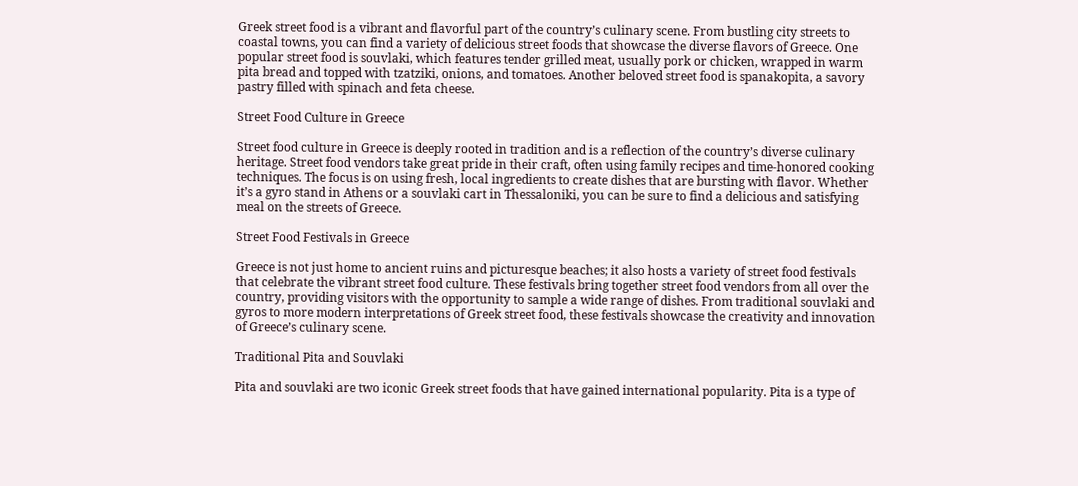Greek street food is a vibrant and flavorful part of the country’s culinary scene. From bustling city streets to coastal towns, you can find a variety of delicious street foods that showcase the diverse flavors of Greece. One popular street food is souvlaki, which features tender grilled meat, usually pork or chicken, wrapped in warm pita bread and topped with tzatziki, onions, and tomatoes. Another beloved street food is spanakopita, a savory pastry filled with spinach and feta cheese.

Street Food Culture in Greece

Street food culture in Greece is deeply rooted in tradition and is a reflection of the country’s diverse culinary heritage. Street food vendors take great pride in their craft, often using family recipes and time-honored cooking techniques. The focus is on using fresh, local ingredients to create dishes that are bursting with flavor. Whether it’s a gyro stand in Athens or a souvlaki cart in Thessaloniki, you can be sure to find a delicious and satisfying meal on the streets of Greece.

Street Food Festivals in Greece

Greece is not just home to ancient ruins and picturesque beaches; it also hosts a variety of street food festivals that celebrate the vibrant street food culture. These festivals bring together street food vendors from all over the country, providing visitors with the opportunity to sample a wide range of dishes. From traditional souvlaki and gyros to more modern interpretations of Greek street food, these festivals showcase the creativity and innovation of Greece’s culinary scene.

Traditional Pita and Souvlaki

Pita and souvlaki are two iconic Greek street foods that have gained international popularity. Pita is a type of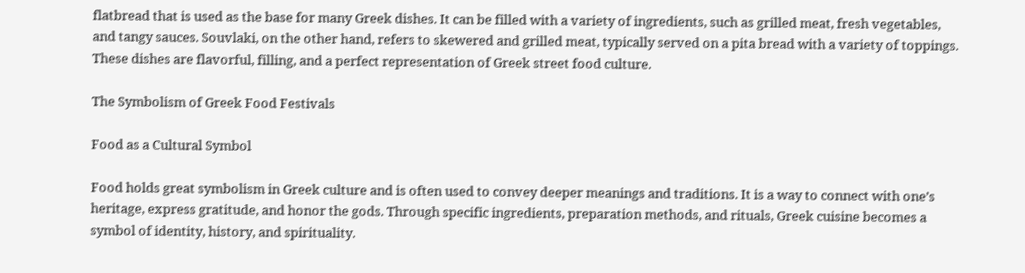flatbread that is used as the base for many Greek dishes. It can be filled with a variety of ingredients, such as grilled meat, fresh vegetables, and tangy sauces. Souvlaki, on the other hand, refers to skewered and grilled meat, typically served on a pita bread with a variety of toppings. These dishes are flavorful, filling, and a perfect representation of Greek street food culture.

The Symbolism of Greek Food Festivals

Food as a Cultural Symbol

Food holds great symbolism in Greek culture and is often used to convey deeper meanings and traditions. It is a way to connect with one’s heritage, express gratitude, and honor the gods. Through specific ingredients, preparation methods, and rituals, Greek cuisine becomes a symbol of identity, history, and spirituality.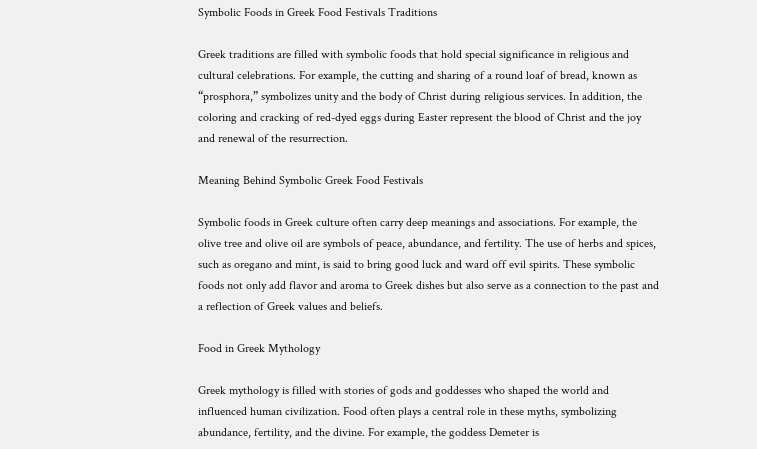Symbolic Foods in Greek Food Festivals Traditions

Greek traditions are filled with symbolic foods that hold special significance in religious and cultural celebrations. For example, the cutting and sharing of a round loaf of bread, known as “prosphora,” symbolizes unity and the body of Christ during religious services. In addition, the coloring and cracking of red-dyed eggs during Easter represent the blood of Christ and the joy and renewal of the resurrection.

Meaning Behind Symbolic Greek Food Festivals

Symbolic foods in Greek culture often carry deep meanings and associations. For example, the olive tree and olive oil are symbols of peace, abundance, and fertility. The use of herbs and spices, such as oregano and mint, is said to bring good luck and ward off evil spirits. These symbolic foods not only add flavor and aroma to Greek dishes but also serve as a connection to the past and a reflection of Greek values and beliefs.

Food in Greek Mythology

Greek mythology is filled with stories of gods and goddesses who shaped the world and influenced human civilization. Food often plays a central role in these myths, symbolizing abundance, fertility, and the divine. For example, the goddess Demeter is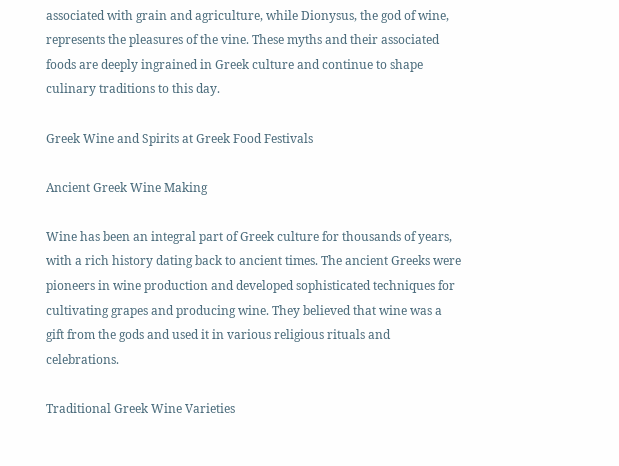associated with grain and agriculture, while Dionysus, the god of wine, represents the pleasures of the vine. These myths and their associated foods are deeply ingrained in Greek culture and continue to shape culinary traditions to this day.

Greek Wine and Spirits at Greek Food Festivals

Ancient Greek Wine Making

Wine has been an integral part of Greek culture for thousands of years, with a rich history dating back to ancient times. The ancient Greeks were pioneers in wine production and developed sophisticated techniques for cultivating grapes and producing wine. They believed that wine was a gift from the gods and used it in various religious rituals and celebrations.

Traditional Greek Wine Varieties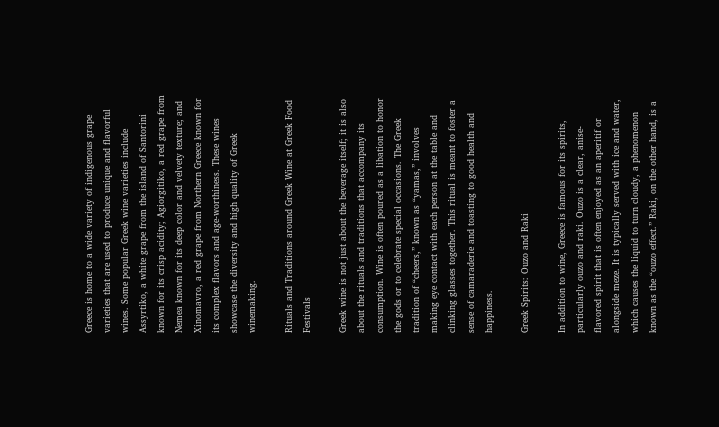Greece is home to a wide variety of indigenous grape varieties that are used to produce unique and flavorful wines. Some popular Greek wine varieties include Assyrtiko, a white grape from the island of Santorini known for its crisp acidity; Agiorgitiko, a red grape from Nemea known for its deep color and velvety texture; and Xinomavro, a red grape from Northern Greece known for its complex flavors and age-worthiness. These wines showcase the diversity and high quality of Greek winemaking.

Rituals and Traditions around Greek Wine at Greek Food Festivals

Greek wine is not just about the beverage itself; it is also about the rituals and traditions that accompany its consumption. Wine is often poured as a libation to honor the gods or to celebrate special occasions. The Greek tradition of “cheers,” known as “yamas,” involves making eye contact with each person at the table and clinking glasses together. This ritual is meant to foster a sense of camaraderie and toasting to good health and happiness.

Greek Spirits: Ouzo and Raki

In addition to wine, Greece is famous for its spirits, particularly ouzo and raki. Ouzo is a clear, anise-flavored spirit that is often enjoyed as an aperitif or alongside meze. It is typically served with ice and water, which causes the liquid to turn cloudy, a phenomenon known as the “ouzo effect.” Raki, on the other hand, is a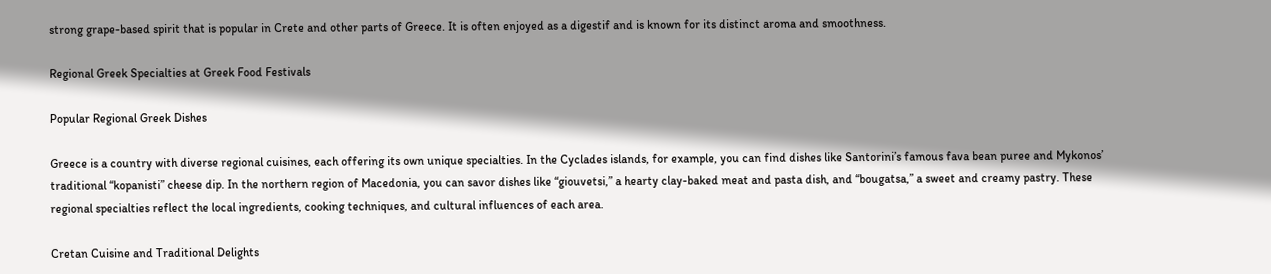strong grape-based spirit that is popular in Crete and other parts of Greece. It is often enjoyed as a digestif and is known for its distinct aroma and smoothness.

Regional Greek Specialties at Greek Food Festivals

Popular Regional Greek Dishes

Greece is a country with diverse regional cuisines, each offering its own unique specialties. In the Cyclades islands, for example, you can find dishes like Santorini’s famous fava bean puree and Mykonos’ traditional “kopanisti” cheese dip. In the northern region of Macedonia, you can savor dishes like “giouvetsi,” a hearty clay-baked meat and pasta dish, and “bougatsa,” a sweet and creamy pastry. These regional specialties reflect the local ingredients, cooking techniques, and cultural influences of each area.

Cretan Cuisine and Traditional Delights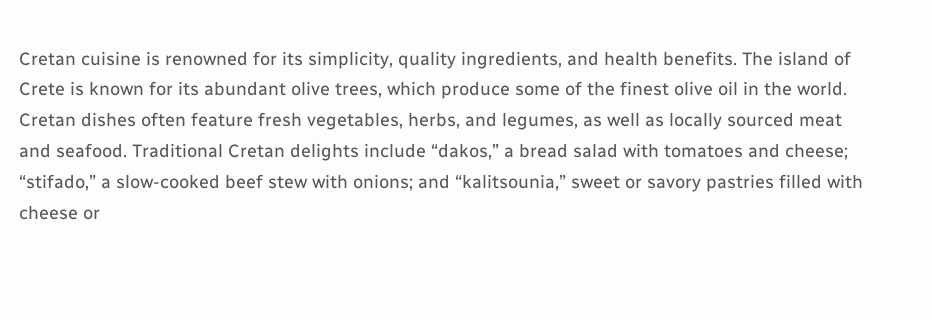Cretan cuisine is renowned for its simplicity, quality ingredients, and health benefits. The island of Crete is known for its abundant olive trees, which produce some of the finest olive oil in the world. Cretan dishes often feature fresh vegetables, herbs, and legumes, as well as locally sourced meat and seafood. Traditional Cretan delights include “dakos,” a bread salad with tomatoes and cheese; “stifado,” a slow-cooked beef stew with onions; and “kalitsounia,” sweet or savory pastries filled with cheese or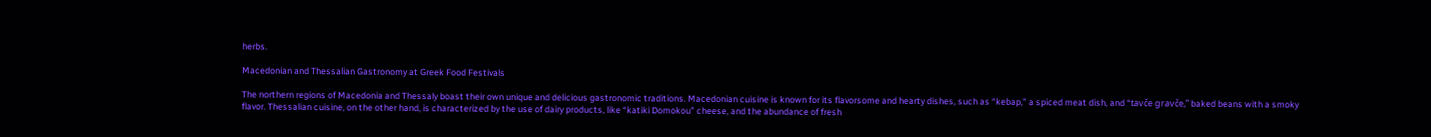herbs.

Macedonian and Thessalian Gastronomy at Greek Food Festivals

The northern regions of Macedonia and Thessaly boast their own unique and delicious gastronomic traditions. Macedonian cuisine is known for its flavorsome and hearty dishes, such as “kebap,” a spiced meat dish, and “tavče gravče,” baked beans with a smoky flavor. Thessalian cuisine, on the other hand, is characterized by the use of dairy products, like “katiki Domokou” cheese, and the abundance of fresh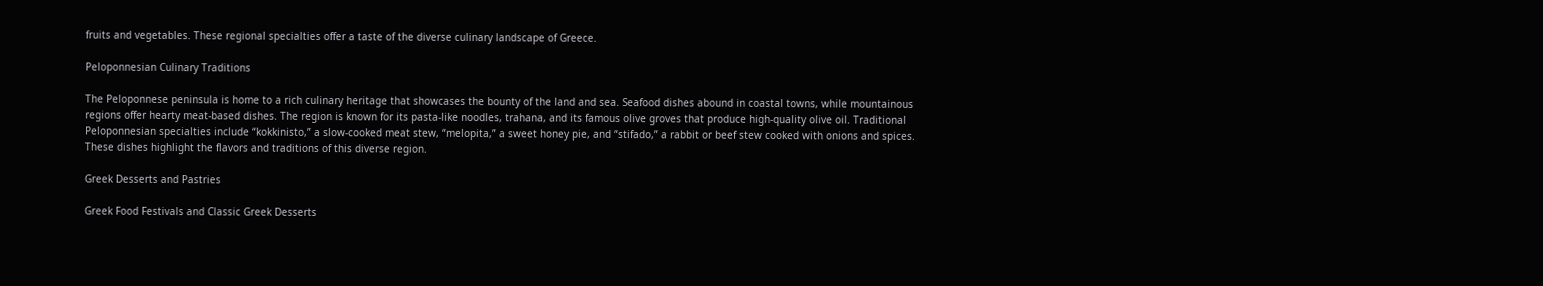fruits and vegetables. These regional specialties offer a taste of the diverse culinary landscape of Greece.

Peloponnesian Culinary Traditions

The Peloponnese peninsula is home to a rich culinary heritage that showcases the bounty of the land and sea. Seafood dishes abound in coastal towns, while mountainous regions offer hearty meat-based dishes. The region is known for its pasta-like noodles, trahana, and its famous olive groves that produce high-quality olive oil. Traditional Peloponnesian specialties include “kokkinisto,” a slow-cooked meat stew, “melopita,” a sweet honey pie, and “stifado,” a rabbit or beef stew cooked with onions and spices. These dishes highlight the flavors and traditions of this diverse region.

Greek Desserts and Pastries

Greek Food Festivals and Classic Greek Desserts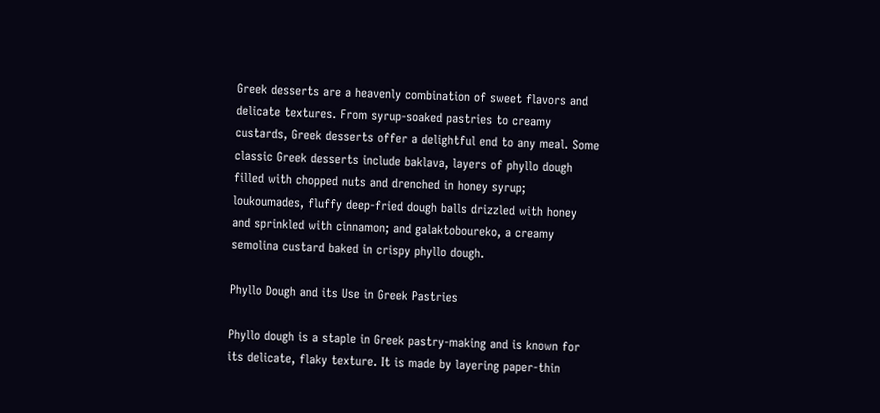Greek desserts are a heavenly combination of sweet flavors and delicate textures. From syrup-soaked pastries to creamy custards, Greek desserts offer a delightful end to any meal. Some classic Greek desserts include baklava, layers of phyllo dough filled with chopped nuts and drenched in honey syrup; loukoumades, fluffy deep-fried dough balls drizzled with honey and sprinkled with cinnamon; and galaktoboureko, a creamy semolina custard baked in crispy phyllo dough.

Phyllo Dough and its Use in Greek Pastries

Phyllo dough is a staple in Greek pastry-making and is known for its delicate, flaky texture. It is made by layering paper-thin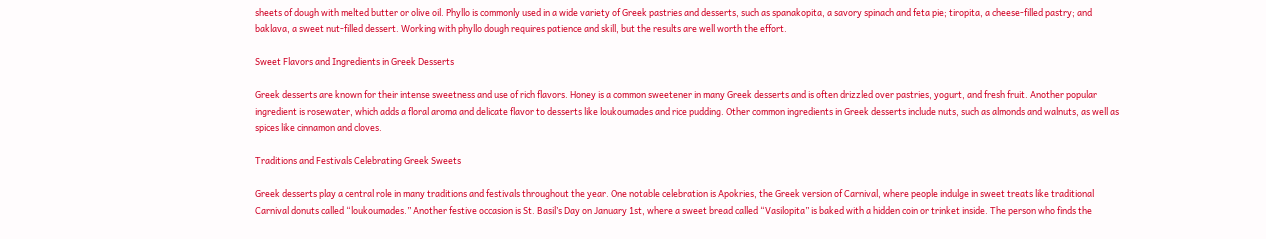sheets of dough with melted butter or olive oil. Phyllo is commonly used in a wide variety of Greek pastries and desserts, such as spanakopita, a savory spinach and feta pie; tiropita, a cheese-filled pastry; and baklava, a sweet nut-filled dessert. Working with phyllo dough requires patience and skill, but the results are well worth the effort.

Sweet Flavors and Ingredients in Greek Desserts

Greek desserts are known for their intense sweetness and use of rich flavors. Honey is a common sweetener in many Greek desserts and is often drizzled over pastries, yogurt, and fresh fruit. Another popular ingredient is rosewater, which adds a floral aroma and delicate flavor to desserts like loukoumades and rice pudding. Other common ingredients in Greek desserts include nuts, such as almonds and walnuts, as well as spices like cinnamon and cloves.

Traditions and Festivals Celebrating Greek Sweets

Greek desserts play a central role in many traditions and festivals throughout the year. One notable celebration is Apokries, the Greek version of Carnival, where people indulge in sweet treats like traditional Carnival donuts called “loukoumades.” Another festive occasion is St. Basil’s Day on January 1st, where a sweet bread called “Vasilopita” is baked with a hidden coin or trinket inside. The person who finds the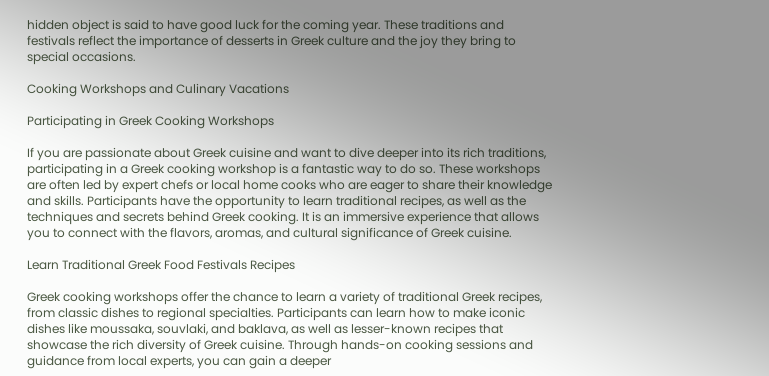hidden object is said to have good luck for the coming year. These traditions and festivals reflect the importance of desserts in Greek culture and the joy they bring to special occasions.

Cooking Workshops and Culinary Vacations

Participating in Greek Cooking Workshops

If you are passionate about Greek cuisine and want to dive deeper into its rich traditions, participating in a Greek cooking workshop is a fantastic way to do so. These workshops are often led by expert chefs or local home cooks who are eager to share their knowledge and skills. Participants have the opportunity to learn traditional recipes, as well as the techniques and secrets behind Greek cooking. It is an immersive experience that allows you to connect with the flavors, aromas, and cultural significance of Greek cuisine.

Learn Traditional Greek Food Festivals Recipes

Greek cooking workshops offer the chance to learn a variety of traditional Greek recipes, from classic dishes to regional specialties. Participants can learn how to make iconic dishes like moussaka, souvlaki, and baklava, as well as lesser-known recipes that showcase the rich diversity of Greek cuisine. Through hands-on cooking sessions and guidance from local experts, you can gain a deeper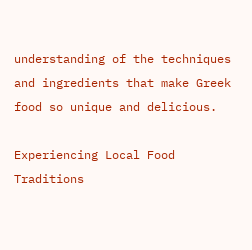understanding of the techniques and ingredients that make Greek food so unique and delicious.

Experiencing Local Food Traditions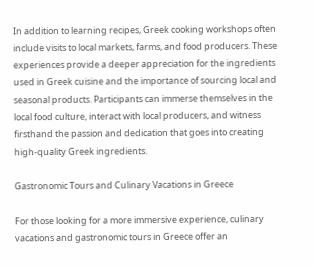In addition to learning recipes, Greek cooking workshops often include visits to local markets, farms, and food producers. These experiences provide a deeper appreciation for the ingredients used in Greek cuisine and the importance of sourcing local and seasonal products. Participants can immerse themselves in the local food culture, interact with local producers, and witness firsthand the passion and dedication that goes into creating high-quality Greek ingredients.

Gastronomic Tours and Culinary Vacations in Greece

For those looking for a more immersive experience, culinary vacations and gastronomic tours in Greece offer an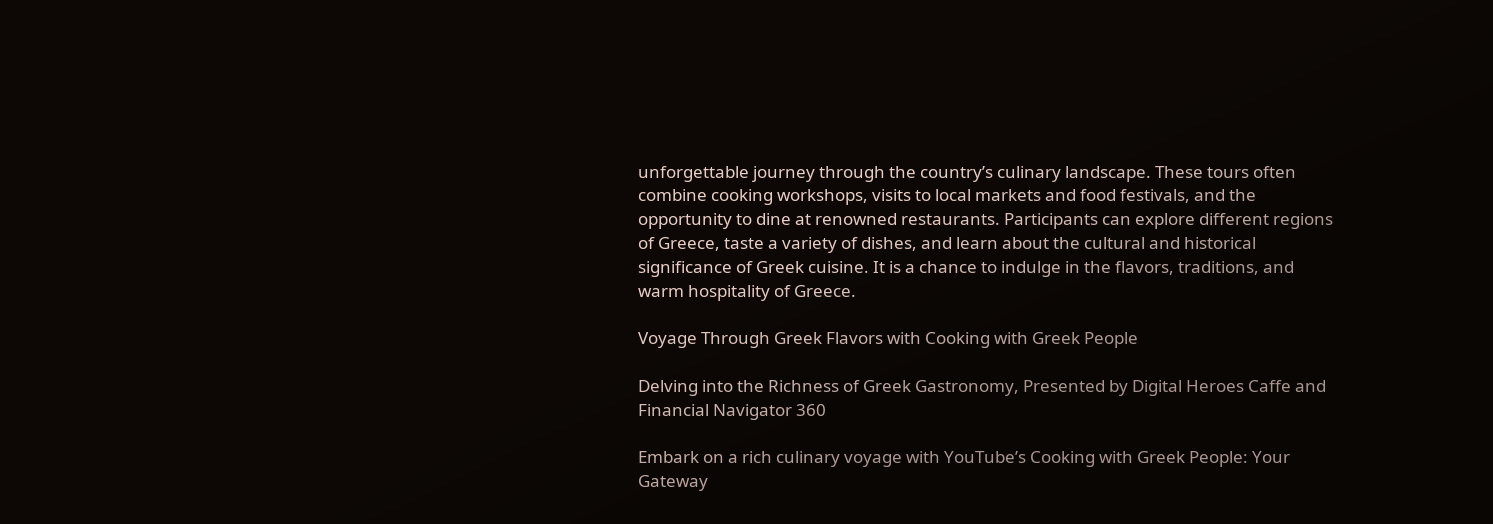unforgettable journey through the country’s culinary landscape. These tours often combine cooking workshops, visits to local markets and food festivals, and the opportunity to dine at renowned restaurants. Participants can explore different regions of Greece, taste a variety of dishes, and learn about the cultural and historical significance of Greek cuisine. It is a chance to indulge in the flavors, traditions, and warm hospitality of Greece.

Voyage Through Greek Flavors with Cooking with Greek People

Delving into the Richness of Greek Gastronomy, Presented by Digital Heroes Caffe and Financial Navigator 360

Embark on a rich culinary voyage with YouTube’s Cooking with Greek People: Your Gateway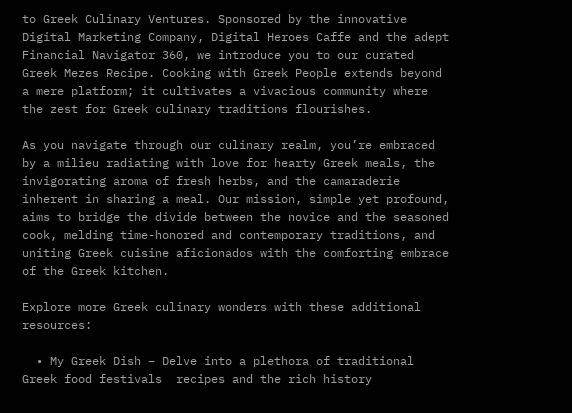to Greek Culinary Ventures. Sponsored by the innovative Digital Marketing Company, Digital Heroes Caffe and the adept Financial Navigator 360, we introduce you to our curated Greek Mezes Recipe. Cooking with Greek People extends beyond a mere platform; it cultivates a vivacious community where the zest for Greek culinary traditions flourishes.

As you navigate through our culinary realm, you’re embraced by a milieu radiating with love for hearty Greek meals, the invigorating aroma of fresh herbs, and the camaraderie inherent in sharing a meal. Our mission, simple yet profound, aims to bridge the divide between the novice and the seasoned cook, melding time-honored and contemporary traditions, and uniting Greek cuisine aficionados with the comforting embrace of the Greek kitchen.

Explore more Greek culinary wonders with these additional resources:

  • My Greek Dish – Delve into a plethora of traditional Greek food festivals  recipes and the rich history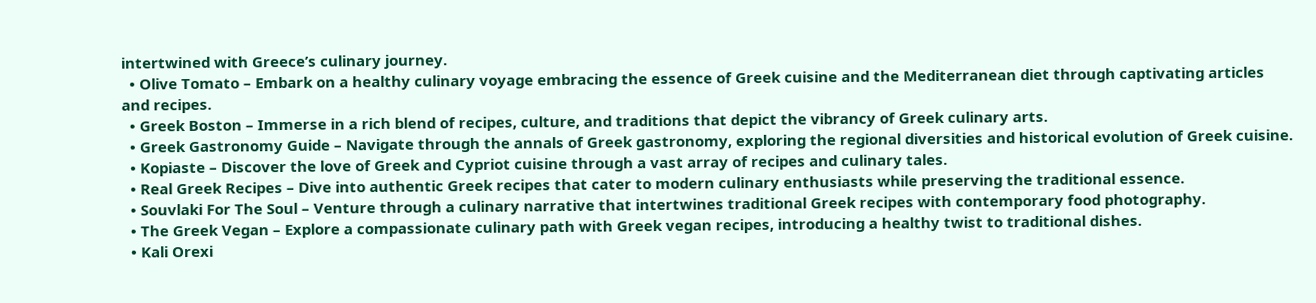intertwined with Greece’s culinary journey.
  • Olive Tomato – Embark on a healthy culinary voyage embracing the essence of Greek cuisine and the Mediterranean diet through captivating articles and recipes.
  • Greek Boston – Immerse in a rich blend of recipes, culture, and traditions that depict the vibrancy of Greek culinary arts.
  • Greek Gastronomy Guide – Navigate through the annals of Greek gastronomy, exploring the regional diversities and historical evolution of Greek cuisine.
  • Kopiaste – Discover the love of Greek and Cypriot cuisine through a vast array of recipes and culinary tales.
  • Real Greek Recipes – Dive into authentic Greek recipes that cater to modern culinary enthusiasts while preserving the traditional essence.
  • Souvlaki For The Soul – Venture through a culinary narrative that intertwines traditional Greek recipes with contemporary food photography.
  • The Greek Vegan – Explore a compassionate culinary path with Greek vegan recipes, introducing a healthy twist to traditional dishes.
  • Kali Orexi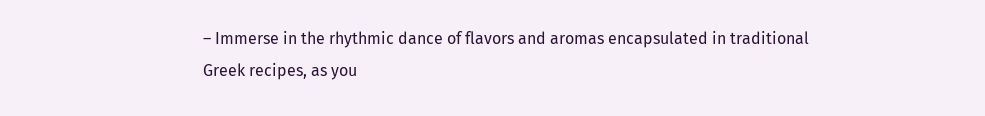– Immerse in the rhythmic dance of flavors and aromas encapsulated in traditional Greek recipes, as you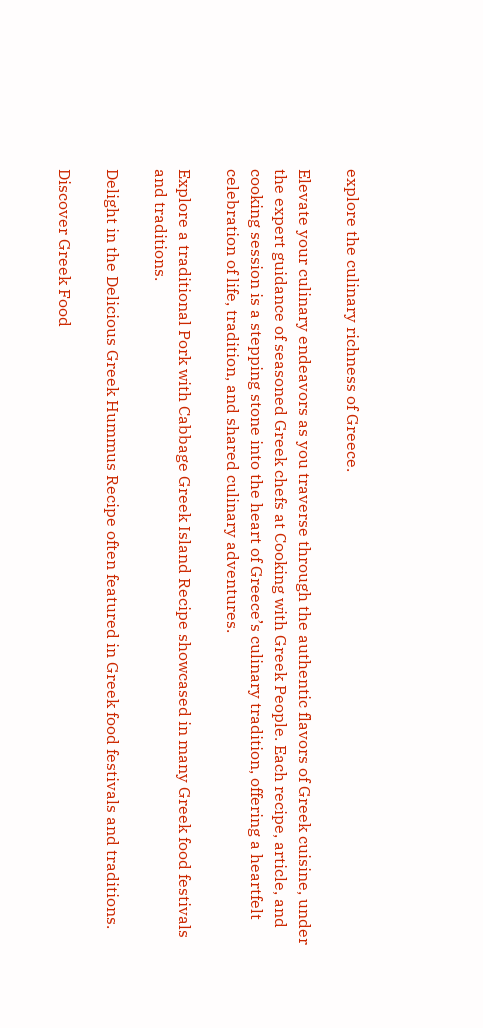explore the culinary richness of Greece.

Elevate your culinary endeavors as you traverse through the authentic flavors of Greek cuisine, under the expert guidance of seasoned Greek chefs at Cooking with Greek People. Each recipe, article, and cooking session is a stepping stone into the heart of Greece’s culinary tradition, offering a heartfelt celebration of life, tradition, and shared culinary adventures.

Explore a traditional Pork with Cabbage Greek Island Recipe showcased in many Greek food festivals and traditions.

Delight in the Delicious Greek Hummus Recipe often featured in Greek food festivals and traditions.

Discover Greek Food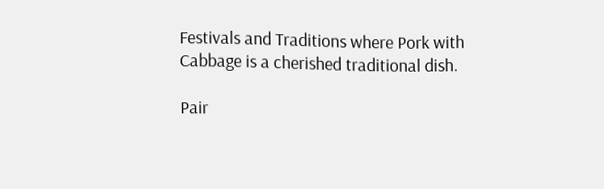Festivals and Traditions where Pork with Cabbage is a cherished traditional dish.

Pair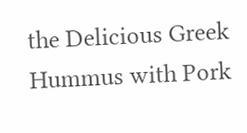the Delicious Greek Hummus with Pork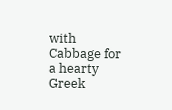with Cabbage for a hearty Greek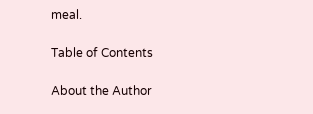meal.

Table of Contents

About the Author